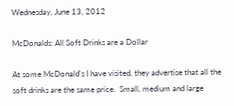Wednesday, June 13, 2012

McDonalds: All Soft Drinks are a Dollar

At some McDonald's I have visited, they advertise that all the soft drinks are the same price.  Small, medium and large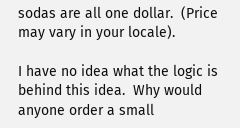sodas are all one dollar.  (Price may vary in your locale).

I have no idea what the logic is behind this idea.  Why would anyone order a small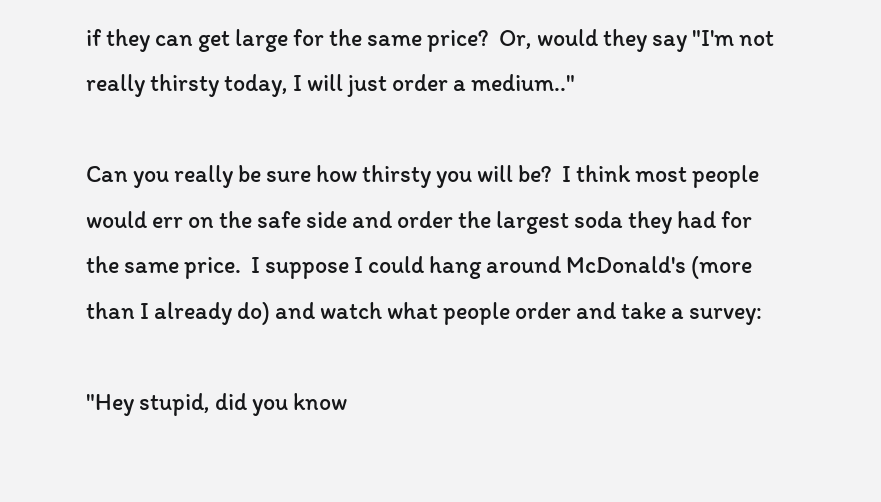if they can get large for the same price?  Or, would they say "I'm not really thirsty today, I will just order a medium.."

Can you really be sure how thirsty you will be?  I think most people would err on the safe side and order the largest soda they had for the same price.  I suppose I could hang around McDonald's (more than I already do) and watch what people order and take a survey:

"Hey stupid, did you know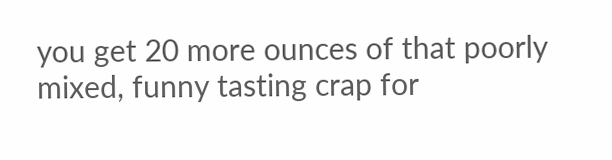you get 20 more ounces of that poorly mixed, funny tasting crap for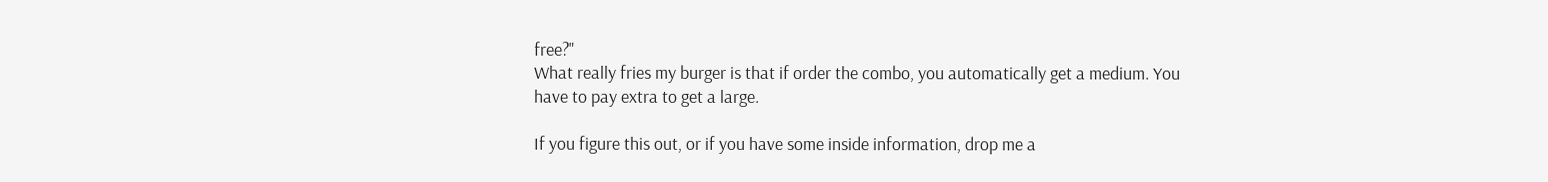free?"
What really fries my burger is that if order the combo, you automatically get a medium. You have to pay extra to get a large.

If you figure this out, or if you have some inside information, drop me a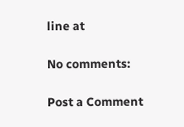line at

No comments:

Post a Comment